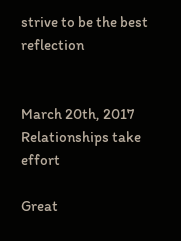strive to be the best reflection


March 20th, 2017
Relationships take effort

Great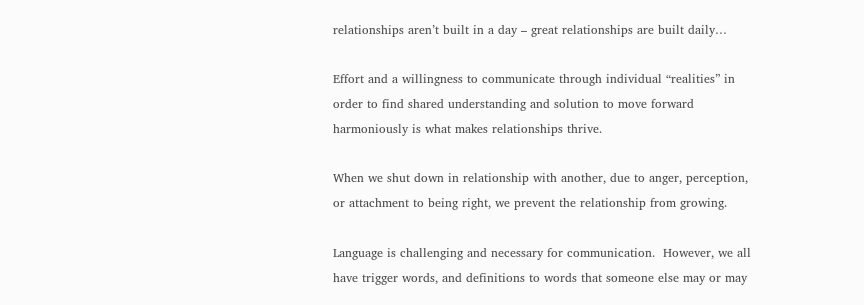relationships aren’t built in a day – great relationships are built daily…

Effort and a willingness to communicate through individual “realities” in order to find shared understanding and solution to move forward harmoniously is what makes relationships thrive.

When we shut down in relationship with another, due to anger, perception, or attachment to being right, we prevent the relationship from growing.

Language is challenging and necessary for communication.  However, we all have trigger words, and definitions to words that someone else may or may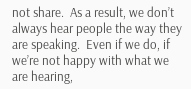not share.  As a result, we don’t always hear people the way they are speaking.  Even if we do, if we’re not happy with what we are hearing,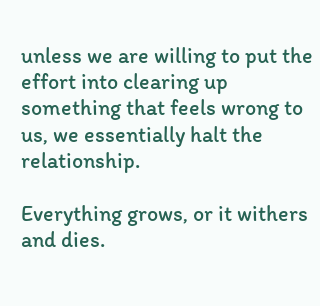unless we are willing to put the effort into clearing up something that feels wrong to us, we essentially halt the relationship.

Everything grows, or it withers and dies.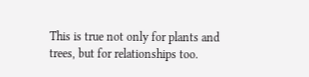This is true not only for plants and trees, but for relationships too.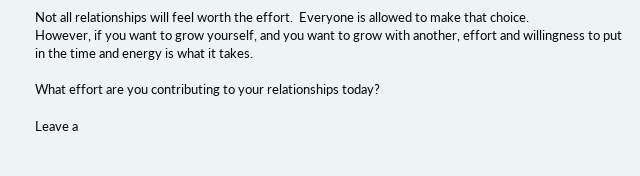Not all relationships will feel worth the effort.  Everyone is allowed to make that choice.
However, if you want to grow yourself, and you want to grow with another, effort and willingness to put in the time and energy is what it takes.

What effort are you contributing to your relationships today?

Leave a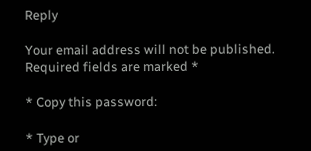Reply

Your email address will not be published. Required fields are marked *

* Copy this password:

* Type or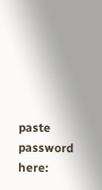paste password here: